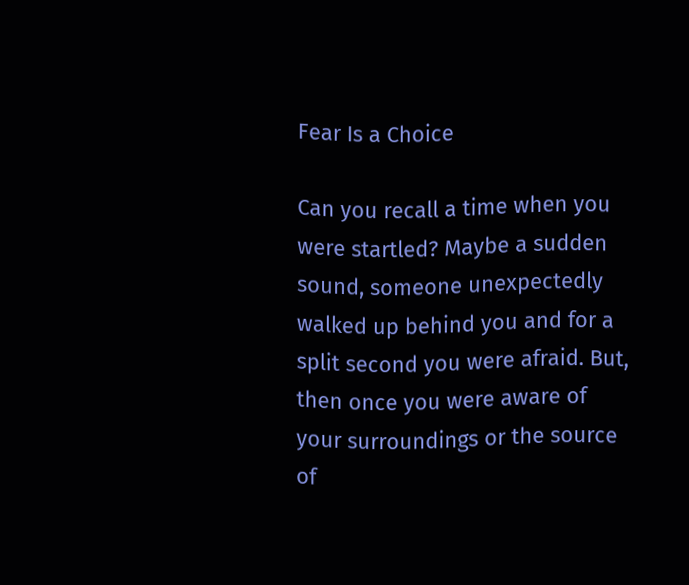Fear Is a Choice

Can you recall a time when you were startled? Maybe a sudden sound, someone unexpectedly walked up behind you and for a split second you were afraid. But, then once you were aware of your surroundings or the source of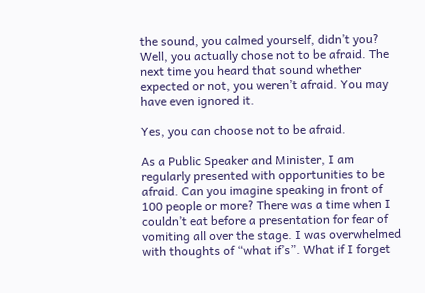the sound, you calmed yourself, didn’t you? Well, you actually chose not to be afraid. The next time you heard that sound whether expected or not, you weren’t afraid. You may have even ignored it.

Yes, you can choose not to be afraid.

As a Public Speaker and Minister, I am regularly presented with opportunities to be afraid. Can you imagine speaking in front of 100 people or more? There was a time when I couldn’t eat before a presentation for fear of vomiting all over the stage. I was overwhelmed with thoughts of “what if’s”. What if I forget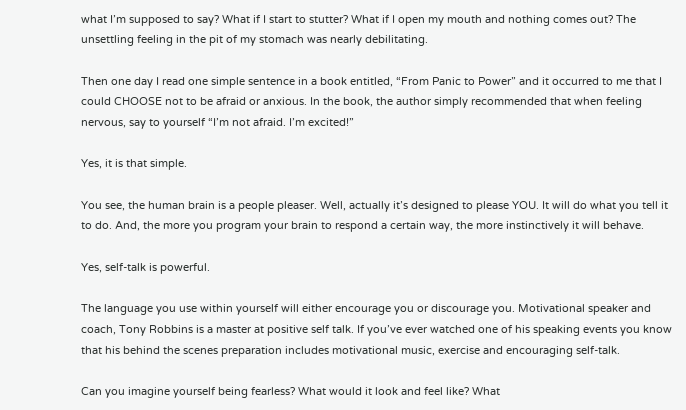what I’m supposed to say? What if I start to stutter? What if I open my mouth and nothing comes out? The unsettling feeling in the pit of my stomach was nearly debilitating.

Then one day I read one simple sentence in a book entitled, “From Panic to Power” and it occurred to me that I could CHOOSE not to be afraid or anxious. In the book, the author simply recommended that when feeling nervous, say to yourself “I’m not afraid. I’m excited!”

Yes, it is that simple.

You see, the human brain is a people pleaser. Well, actually it’s designed to please YOU. It will do what you tell it to do. And, the more you program your brain to respond a certain way, the more instinctively it will behave.

Yes, self-talk is powerful.

The language you use within yourself will either encourage you or discourage you. Motivational speaker and coach, Tony Robbins is a master at positive self talk. If you’ve ever watched one of his speaking events you know that his behind the scenes preparation includes motivational music, exercise and encouraging self-talk.

Can you imagine yourself being fearless? What would it look and feel like? What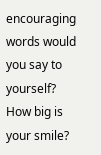encouraging words would you say to yourself? How big is your smile?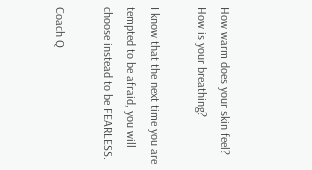How warm does your skin feel? How is your breathing?

I know that the next time you are tempted to be afraid, you will choose instead to be FEARLESS.

Coach Q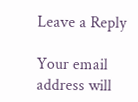Leave a Reply

Your email address will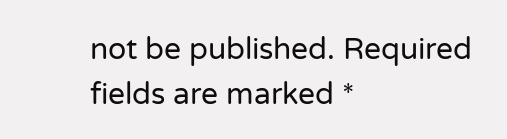not be published. Required fields are marked *